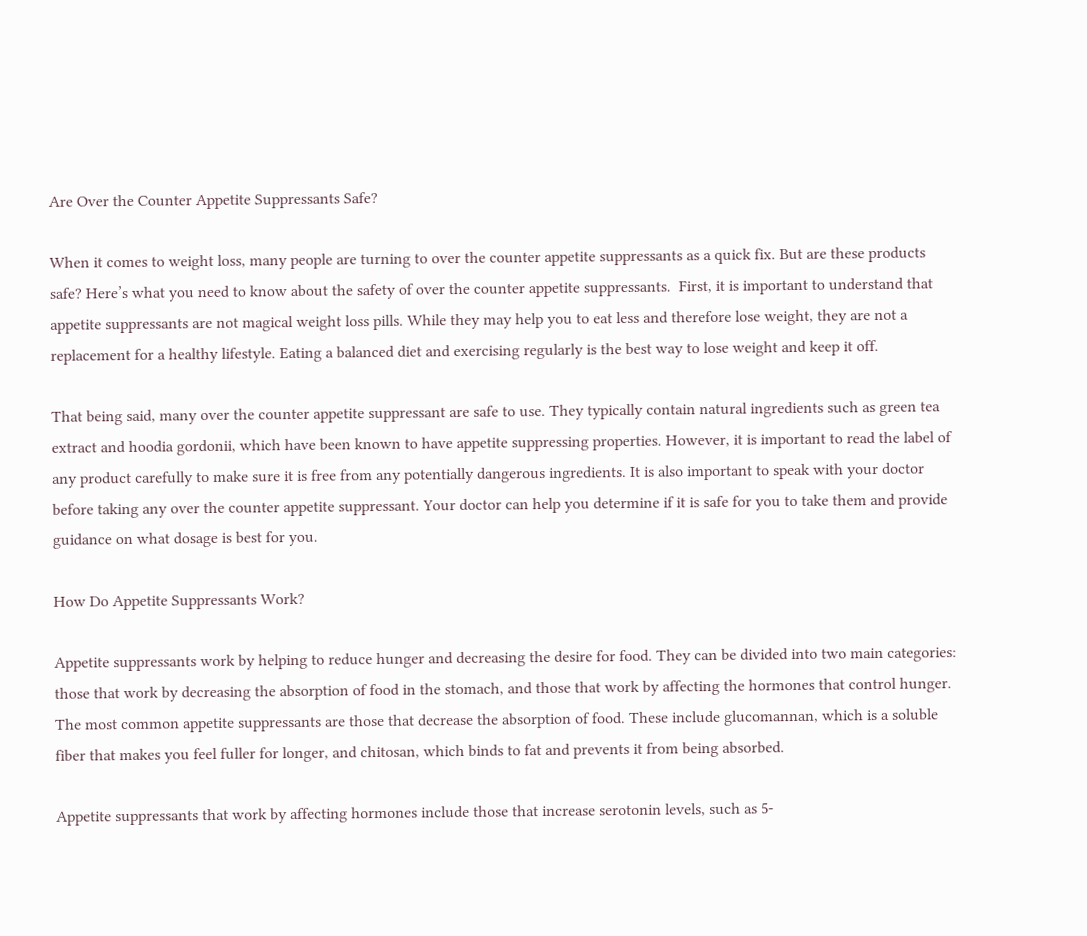Are Over the Counter Appetite Suppressants Safe?

When it comes to weight loss, many people are turning to over the counter appetite suppressants as a quick fix. But are these products safe? Here’s what you need to know about the safety of over the counter appetite suppressants.  First, it is important to understand that appetite suppressants are not magical weight loss pills. While they may help you to eat less and therefore lose weight, they are not a replacement for a healthy lifestyle. Eating a balanced diet and exercising regularly is the best way to lose weight and keep it off.

That being said, many over the counter appetite suppressant are safe to use. They typically contain natural ingredients such as green tea extract and hoodia gordonii, which have been known to have appetite suppressing properties. However, it is important to read the label of any product carefully to make sure it is free from any potentially dangerous ingredients. It is also important to speak with your doctor before taking any over the counter appetite suppressant. Your doctor can help you determine if it is safe for you to take them and provide guidance on what dosage is best for you.

How Do Appetite Suppressants Work?

Appetite suppressants work by helping to reduce hunger and decreasing the desire for food. They can be divided into two main categories: those that work by decreasing the absorption of food in the stomach, and those that work by affecting the hormones that control hunger. The most common appetite suppressants are those that decrease the absorption of food. These include glucomannan, which is a soluble fiber that makes you feel fuller for longer, and chitosan, which binds to fat and prevents it from being absorbed.

Appetite suppressants that work by affecting hormones include those that increase serotonin levels, such as 5-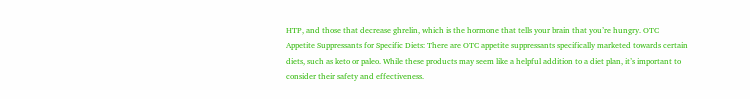HTP, and those that decrease ghrelin, which is the hormone that tells your brain that you’re hungry. OTC Appetite Suppressants for Specific Diets: There are OTC appetite suppressants specifically marketed towards certain diets, such as keto or paleo. While these products may seem like a helpful addition to a diet plan, it’s important to consider their safety and effectiveness.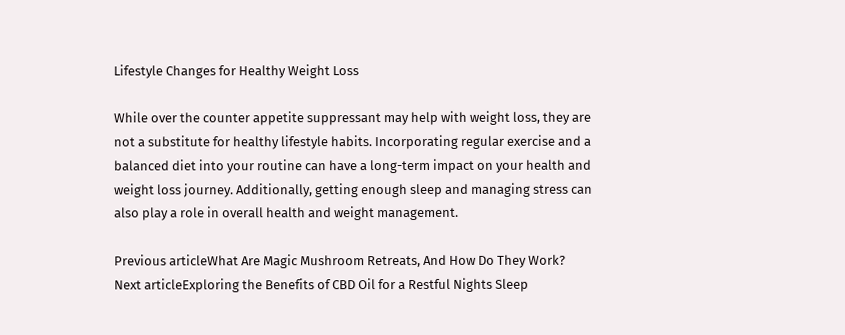Lifestyle Changes for Healthy Weight Loss

While over the counter appetite suppressant may help with weight loss, they are not a substitute for healthy lifestyle habits. Incorporating regular exercise and a balanced diet into your routine can have a long-term impact on your health and weight loss journey. Additionally, getting enough sleep and managing stress can also play a role in overall health and weight management.

Previous articleWhat Are Magic Mushroom Retreats, And How Do They Work?
Next articleExploring the Benefits of CBD Oil for a Restful Nights Sleep